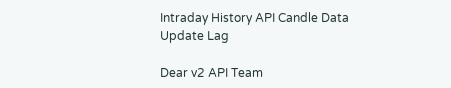Intraday History API Candle Data Update Lag

Dear v2 API Team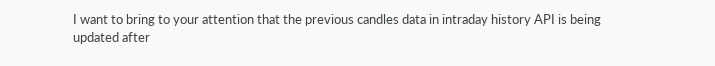I want to bring to your attention that the previous candles data in intraday history API is being updated after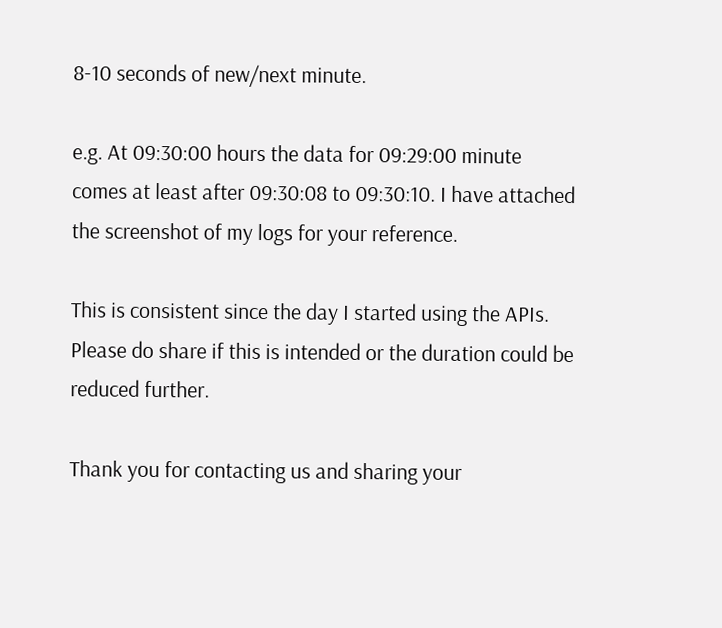8-10 seconds of new/next minute.

e.g. At 09:30:00 hours the data for 09:29:00 minute comes at least after 09:30:08 to 09:30:10. I have attached the screenshot of my logs for your reference.

This is consistent since the day I started using the APIs. Please do share if this is intended or the duration could be reduced further.

Thank you for contacting us and sharing your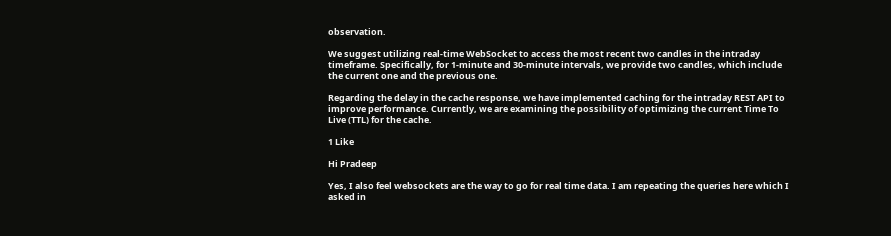observation.

We suggest utilizing real-time WebSocket to access the most recent two candles in the intraday timeframe. Specifically, for 1-minute and 30-minute intervals, we provide two candles, which include the current one and the previous one.

Regarding the delay in the cache response, we have implemented caching for the intraday REST API to improve performance. Currently, we are examining the possibility of optimizing the current Time To Live (TTL) for the cache.

1 Like

Hi Pradeep

Yes, I also feel websockets are the way to go for real time data. I am repeating the queries here which I asked in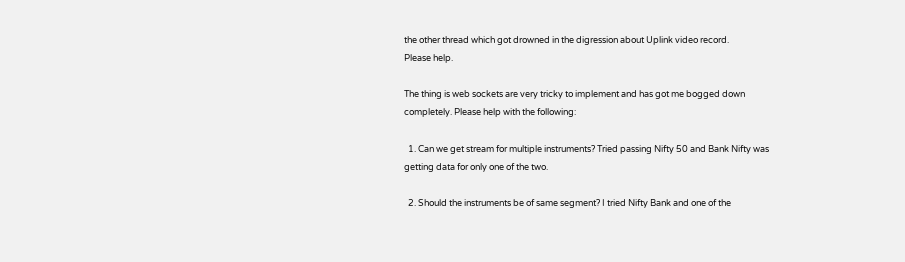the other thread which got drowned in the digression about Uplink video record.
Please help.

The thing is web sockets are very tricky to implement and has got me bogged down completely. Please help with the following:

  1. Can we get stream for multiple instruments? Tried passing Nifty 50 and Bank Nifty was getting data for only one of the two.

  2. Should the instruments be of same segment? I tried Nifty Bank and one of the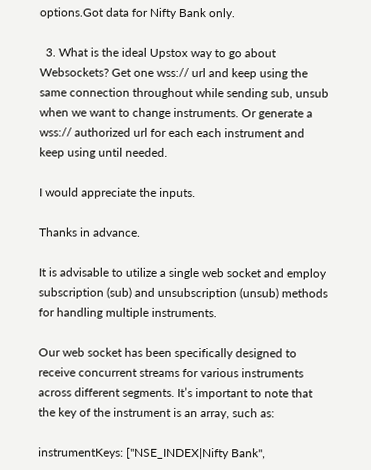options.Got data for Nifty Bank only.

  3. What is the ideal Upstox way to go about Websockets? Get one wss:// url and keep using the same connection throughout while sending sub, unsub when we want to change instruments. Or generate a wss:// authorized url for each each instrument and keep using until needed.

I would appreciate the inputs.

Thanks in advance.

It is advisable to utilize a single web socket and employ subscription (sub) and unsubscription (unsub) methods for handling multiple instruments.

Our web socket has been specifically designed to receive concurrent streams for various instruments across different segments. It’s important to note that the key of the instrument is an array, such as:

instrumentKeys: ["NSE_INDEX|Nifty Bank",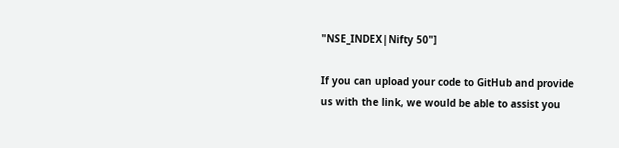"NSE_INDEX|Nifty 50"]

If you can upload your code to GitHub and provide us with the link, we would be able to assist you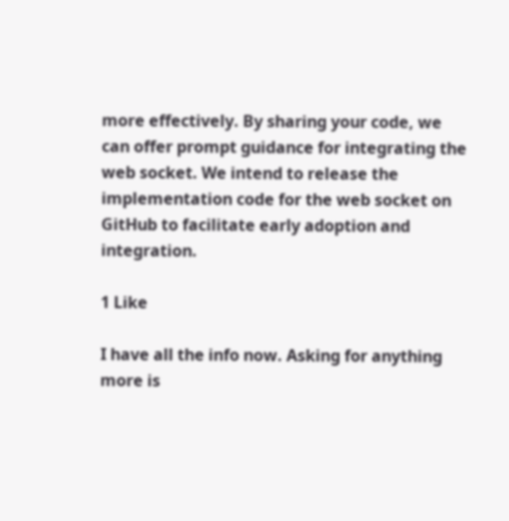more effectively. By sharing your code, we can offer prompt guidance for integrating the web socket. We intend to release the implementation code for the web socket on GitHub to facilitate early adoption and integration.

1 Like

I have all the info now. Asking for anything more is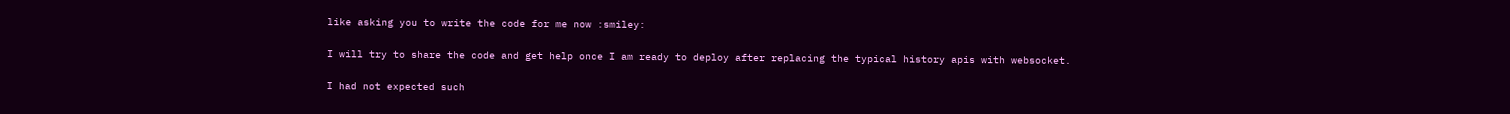like asking you to write the code for me now :smiley:

I will try to share the code and get help once I am ready to deploy after replacing the typical history apis with websocket.

I had not expected such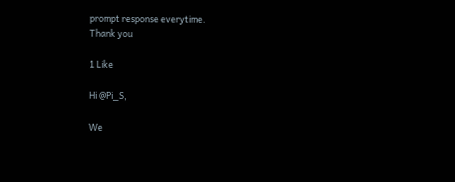prompt response everytime.
Thank you

1 Like

Hi @Pi_S,

We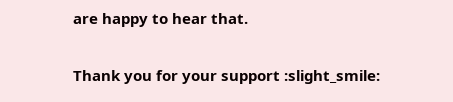are happy to hear that.

Thank you for your support :slight_smile: